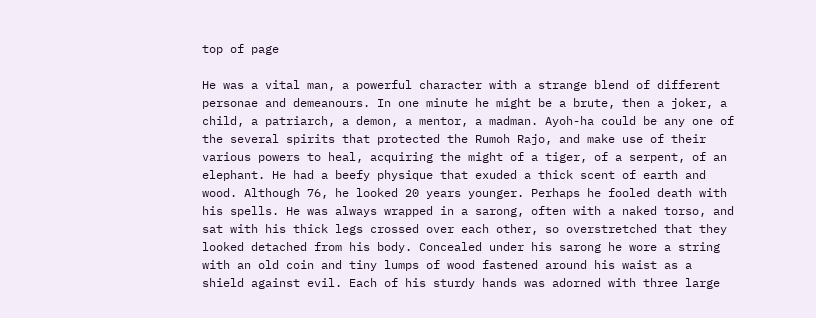top of page

He was a vital man, a powerful character with a strange blend of different personae and demeanours. In one minute he might be a brute, then a joker, a child, a patriarch, a demon, a mentor, a madman. Ayoh-ha could be any one of the several spirits that protected the Rumoh Rajo, and make use of their various powers to heal, acquiring the might of a tiger, of a serpent, of an elephant. He had a beefy physique that exuded a thick scent of earth and wood. Although 76, he looked 20 years younger. Perhaps he fooled death with his spells. He was always wrapped in a sarong, often with a naked torso, and sat with his thick legs crossed over each other, so overstretched that they looked detached from his body. Concealed under his sarong he wore a string with an old coin and tiny lumps of wood fastened around his waist as a shield against evil. Each of his sturdy hands was adorned with three large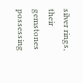silver rings, their gemstones possessing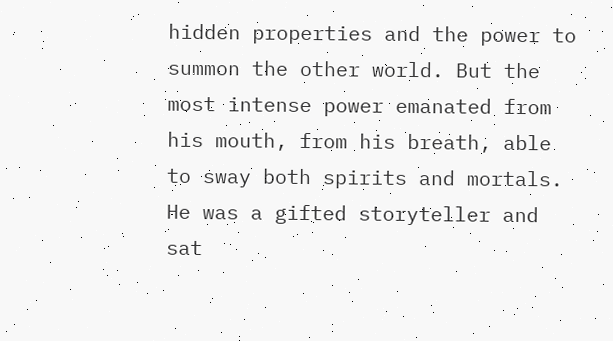hidden properties and the power to summon the other world. But the most intense power emanated from his mouth, from his breath, able to sway both spirits and mortals. He was a gifted storyteller and sat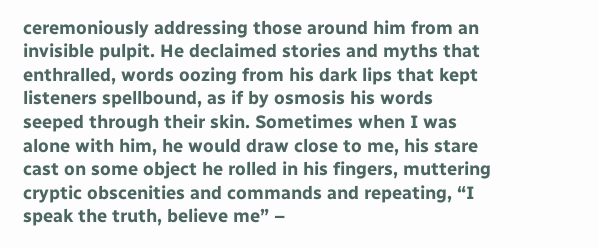ceremoniously addressing those around him from an invisible pulpit. He declaimed stories and myths that enthralled, words oozing from his dark lips that kept listeners spellbound, as if by osmosis his words seeped through their skin. Sometimes when I was alone with him, he would draw close to me, his stare cast on some object he rolled in his fingers, muttering cryptic obscenities and commands and repeating, “I speak the truth, believe me” –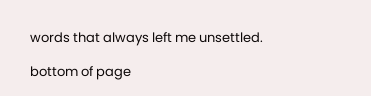words that always left me unsettled.

bottom of page